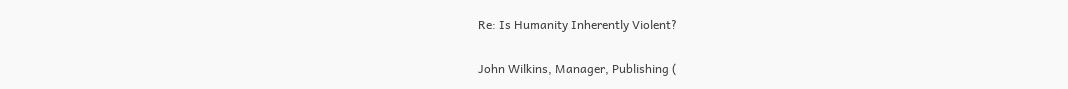Re: Is Humanity Inherently Violent?

John Wilkins, Manager, Publishing (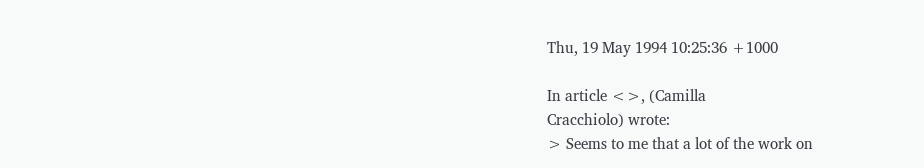Thu, 19 May 1994 10:25:36 +1000

In article <>, (Camilla
Cracchiolo) wrote:
> Seems to me that a lot of the work on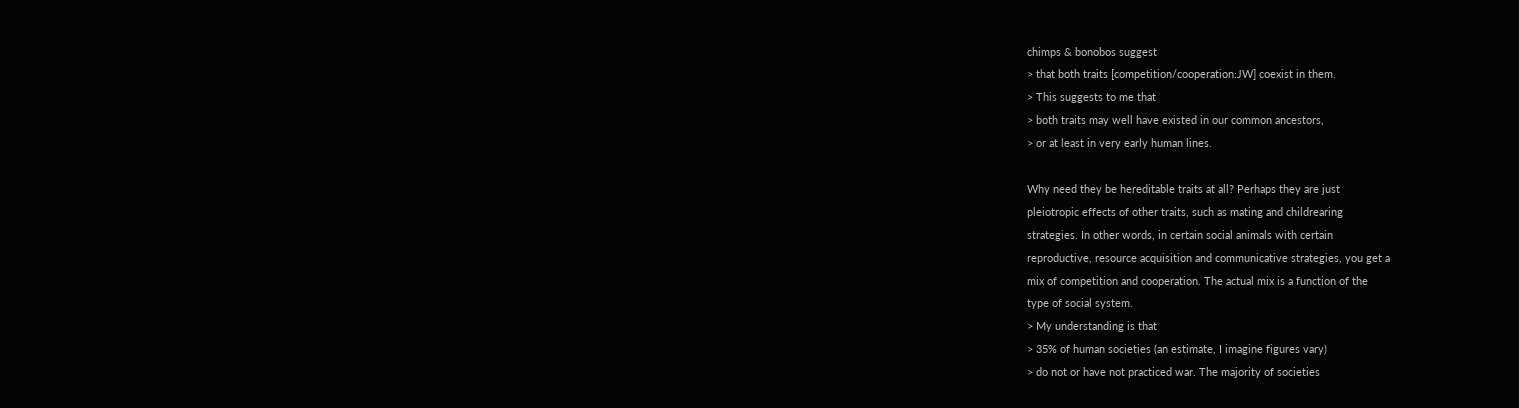chimps & bonobos suggest
> that both traits [competition/cooperation:JW] coexist in them.
> This suggests to me that
> both traits may well have existed in our common ancestors,
> or at least in very early human lines.

Why need they be hereditable traits at all? Perhaps they are just
pleiotropic effects of other traits, such as mating and childrearing
strategies. In other words, in certain social animals with certain
reproductive, resource acquisition and communicative strategies, you get a
mix of competition and cooperation. The actual mix is a function of the
type of social system.
> My understanding is that
> 35% of human societies (an estimate, I imagine figures vary)
> do not or have not practiced war. The majority of societies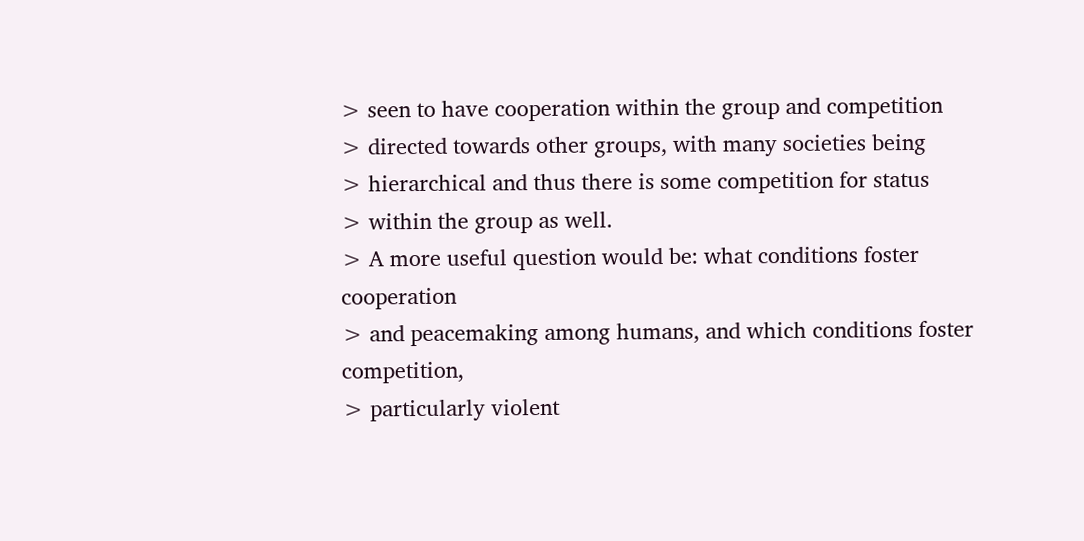> seen to have cooperation within the group and competition
> directed towards other groups, with many societies being
> hierarchical and thus there is some competition for status
> within the group as well.
> A more useful question would be: what conditions foster cooperation
> and peacemaking among humans, and which conditions foster competition,
> particularly violent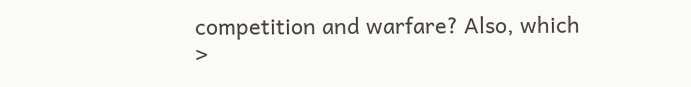competition and warfare? Also, which
>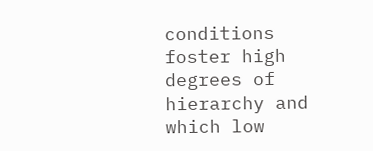conditions foster high degrees of hierarchy and which low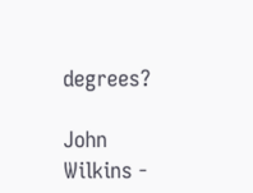degrees?

John Wilkins -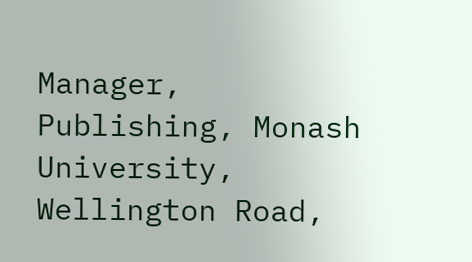Manager, Publishing, Monash University,
Wellington Road,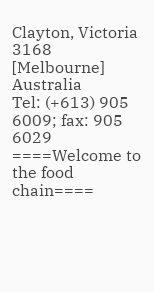Clayton, Victoria 3168 [Melbourne] Australia
Tel: (+613) 905 6009; fax: 905 6029
====Welcome to the food chain====